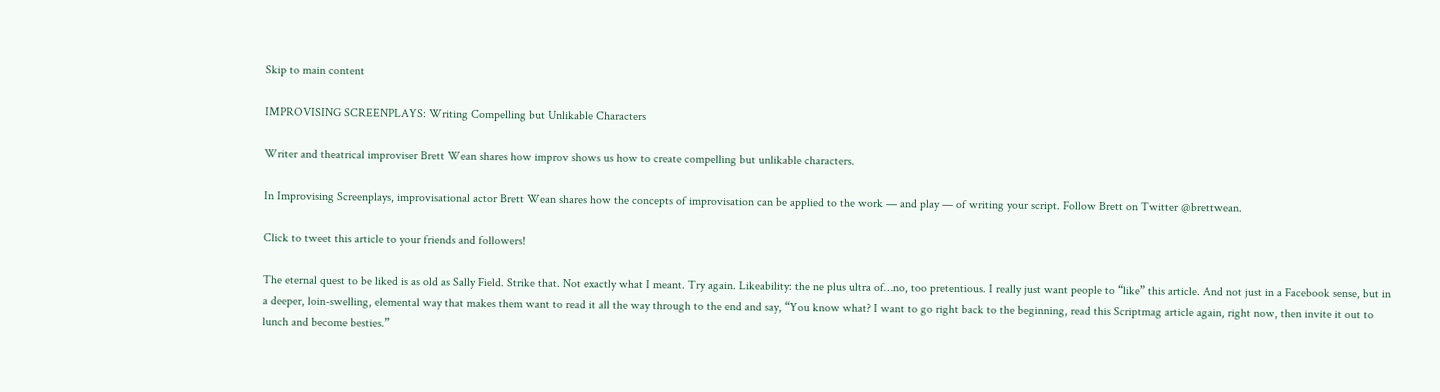Skip to main content

IMPROVISING SCREENPLAYS: Writing Compelling but Unlikable Characters

Writer and theatrical improviser Brett Wean shares how improv shows us how to create compelling but unlikable characters.

In Improvising Screenplays, improvisational actor Brett Wean shares how the concepts of improvisation can be applied to the work — and play — of writing your script. Follow Brett on Twitter @brettwean.

Click to tweet this article to your friends and followers!

The eternal quest to be liked is as old as Sally Field. Strike that. Not exactly what I meant. Try again. Likeability: the ne plus ultra of…no, too pretentious. I really just want people to “like” this article. And not just in a Facebook sense, but in a deeper, loin-swelling, elemental way that makes them want to read it all the way through to the end and say, “You know what? I want to go right back to the beginning, read this Scriptmag article again, right now, then invite it out to lunch and become besties.”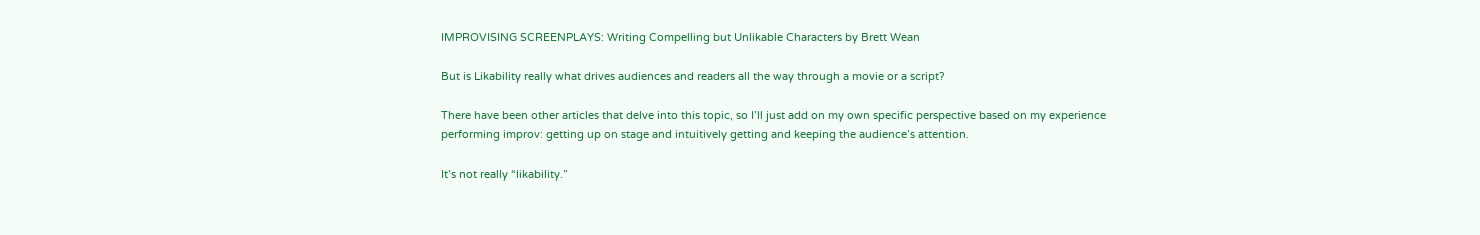IMPROVISING SCREENPLAYS: Writing Compelling but Unlikable Characters by Brett Wean

But is Likability really what drives audiences and readers all the way through a movie or a script?

There have been other articles that delve into this topic, so I’ll just add on my own specific perspective based on my experience performing improv: getting up on stage and intuitively getting and keeping the audience’s attention.

It’s not really “likability.”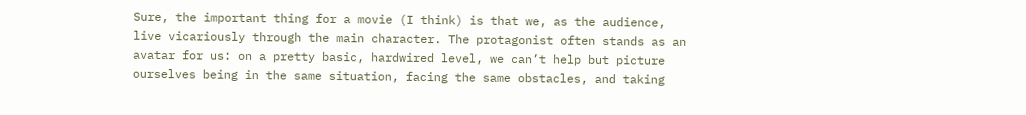Sure, the important thing for a movie (I think) is that we, as the audience, live vicariously through the main character. The protagonist often stands as an avatar for us: on a pretty basic, hardwired level, we can’t help but picture ourselves being in the same situation, facing the same obstacles, and taking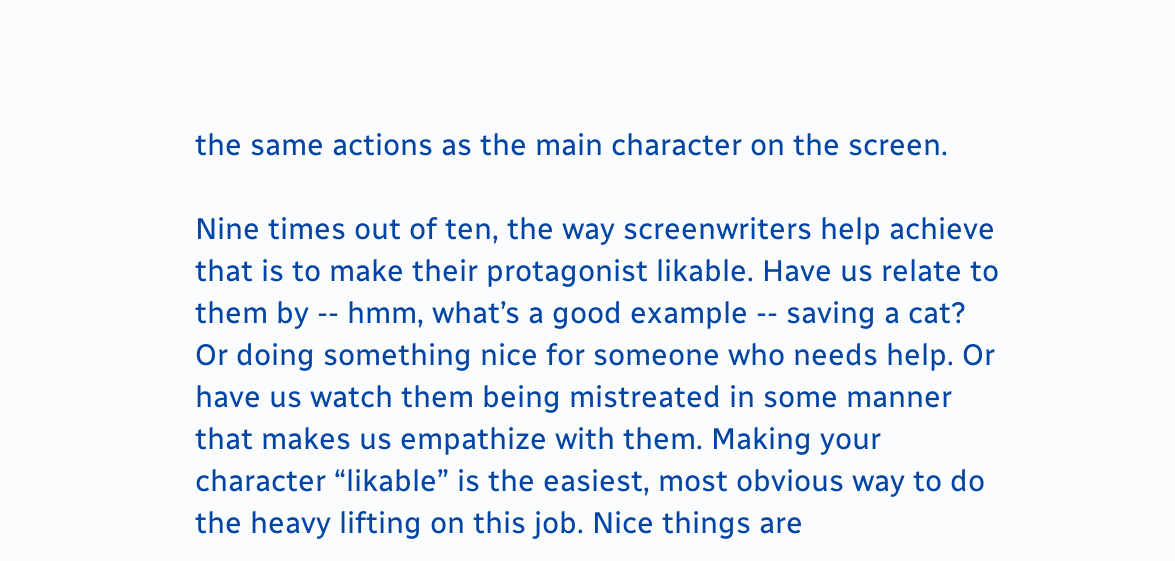the same actions as the main character on the screen.

Nine times out of ten, the way screenwriters help achieve that is to make their protagonist likable. Have us relate to them by -- hmm, what’s a good example -- saving a cat? Or doing something nice for someone who needs help. Or have us watch them being mistreated in some manner that makes us empathize with them. Making your character “likable” is the easiest, most obvious way to do the heavy lifting on this job. Nice things are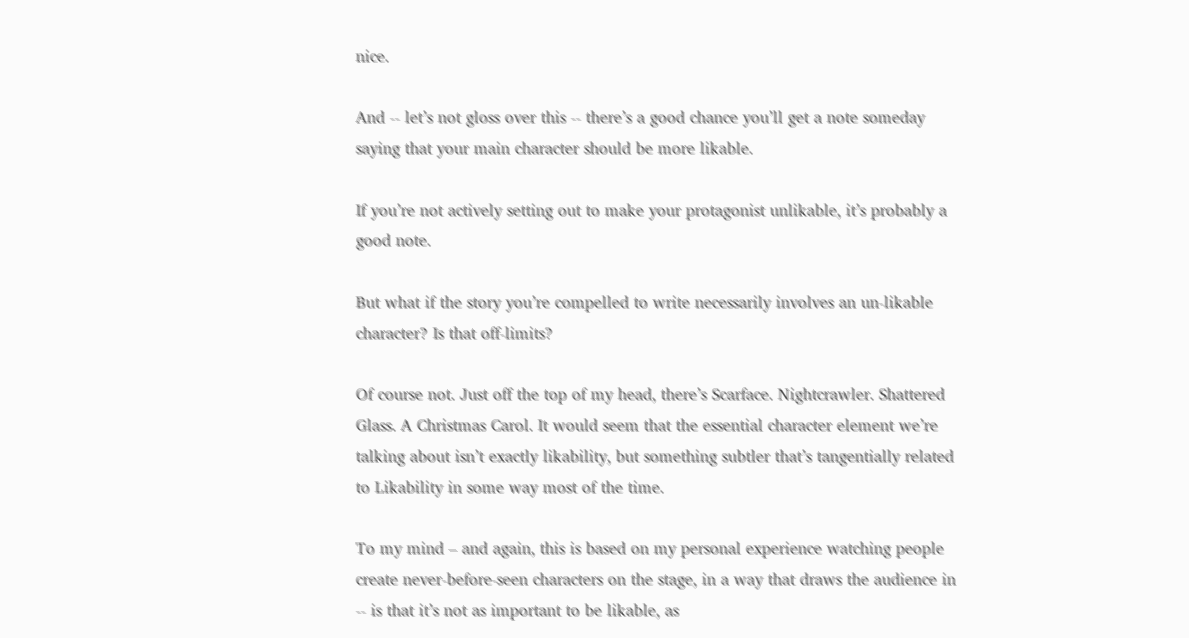nice.

And -- let’s not gloss over this -- there’s a good chance you’ll get a note someday saying that your main character should be more likable.

If you’re not actively setting out to make your protagonist unlikable, it’s probably a good note.

But what if the story you’re compelled to write necessarily involves an un-likable character? Is that off-limits?

Of course not. Just off the top of my head, there’s Scarface. Nightcrawler. Shattered Glass. A Christmas Carol. It would seem that the essential character element we’re talking about isn’t exactly likability, but something subtler that’s tangentially related to Likability in some way most of the time.

To my mind – and again, this is based on my personal experience watching people create never-before-seen characters on the stage, in a way that draws the audience in -- is that it’s not as important to be likable, as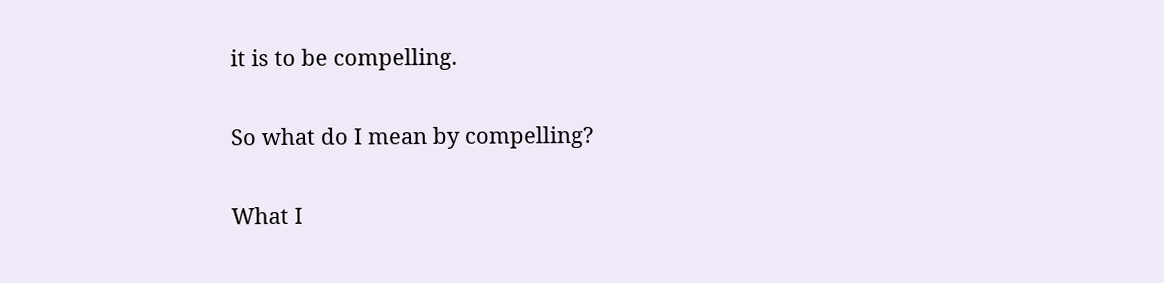it is to be compelling.

So what do I mean by compelling?

What I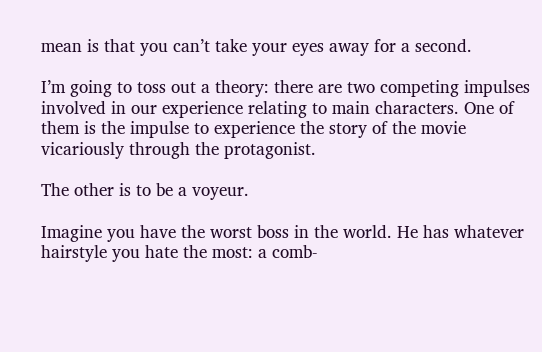mean is that you can’t take your eyes away for a second.

I’m going to toss out a theory: there are two competing impulses involved in our experience relating to main characters. One of them is the impulse to experience the story of the movie vicariously through the protagonist.

The other is to be a voyeur.

Imagine you have the worst boss in the world. He has whatever hairstyle you hate the most: a comb-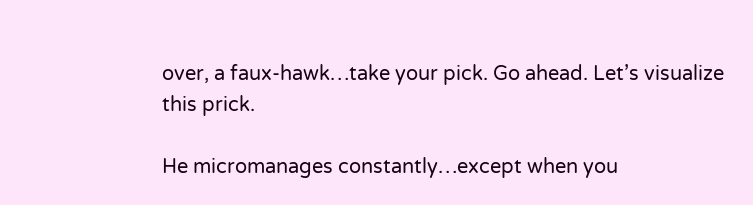over, a faux-hawk…take your pick. Go ahead. Let’s visualize this prick.

He micromanages constantly…except when you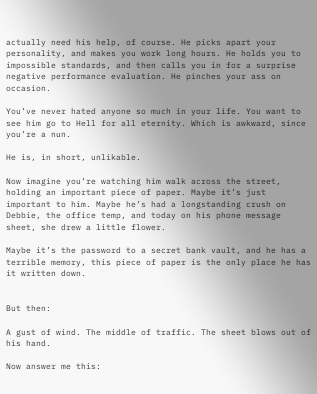actually need his help, of course. He picks apart your personality, and makes you work long hours. He holds you to impossible standards, and then calls you in for a surprise negative performance evaluation. He pinches your ass on occasion.

You’ve never hated anyone so much in your life. You want to see him go to Hell for all eternity. Which is awkward, since you’re a nun.

He is, in short, unlikable.

Now imagine you’re watching him walk across the street, holding an important piece of paper. Maybe it’s just important to him. Maybe he’s had a longstanding crush on Debbie, the office temp, and today on his phone message sheet, she drew a little flower.

Maybe it’s the password to a secret bank vault, and he has a terrible memory, this piece of paper is the only place he has it written down.


But then:

A gust of wind. The middle of traffic. The sheet blows out of his hand.

Now answer me this: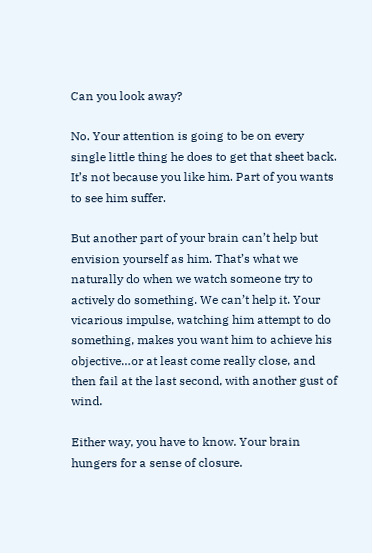Can you look away?

No. Your attention is going to be on every single little thing he does to get that sheet back. It’s not because you like him. Part of you wants to see him suffer.

But another part of your brain can’t help but envision yourself as him. That’s what we naturally do when we watch someone try to actively do something. We can’t help it. Your vicarious impulse, watching him attempt to do something, makes you want him to achieve his objective…or at least come really close, and then fail at the last second, with another gust of wind.

Either way, you have to know. Your brain hungers for a sense of closure.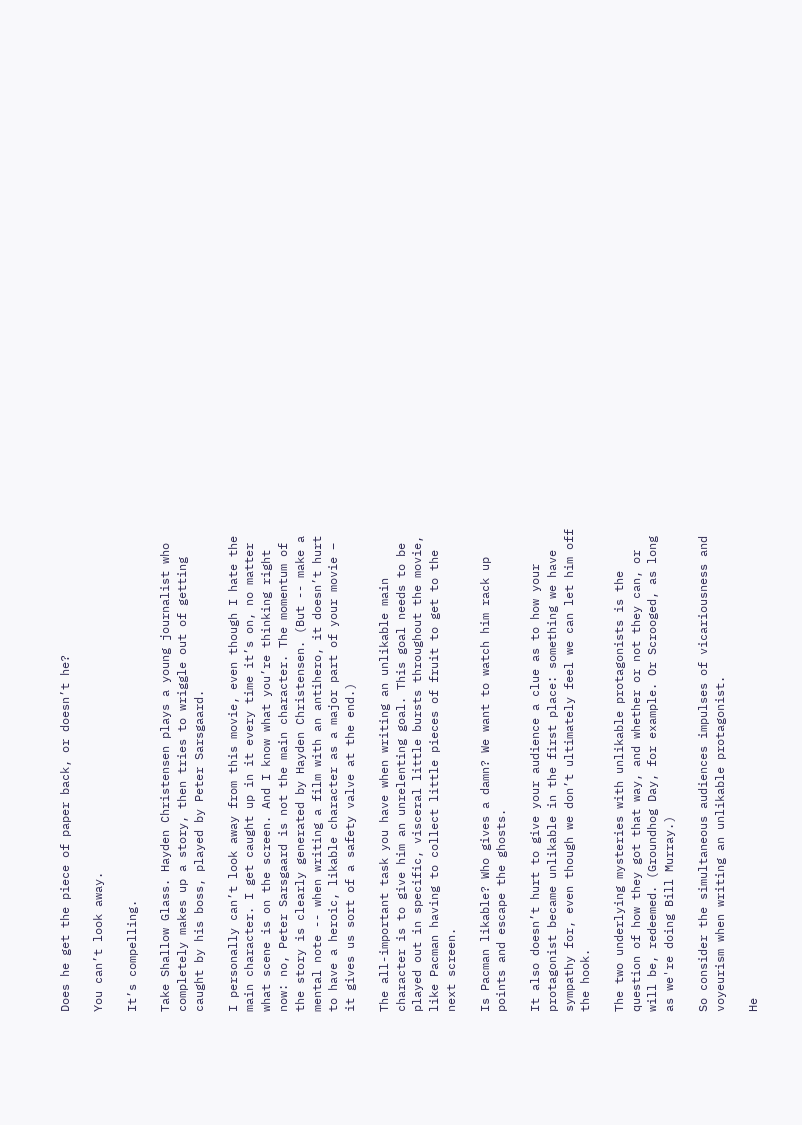Does he get the piece of paper back, or doesn’t he?

You can’t look away.

It’s compelling.

Take Shallow Glass. Hayden Christensen plays a young journalist who completely makes up a story, then tries to wriggle out of getting caught by his boss, played by Peter Sarsgaard.

I personally can’t look away from this movie, even though I hate the main character. I get caught up in it every time it’s on, no matter what scene is on the screen. And I know what you’re thinking right now: no, Peter Sarsgaard is not the main character. The momentum of the story is clearly generated by Hayden Christensen. (But -- make a mental note -- when writing a film with an antihero, it doesn’t hurt to have a heroic, likable character as a major part of your movie – it gives us sort of a safety valve at the end.)

The all-important task you have when writing an unlikable main character is to give him an unrelenting goal. This goal needs to be played out in specific, visceral little bursts throughout the movie, like Pacman having to collect little pieces of fruit to get to the next screen.

Is Pacman likable? Who gives a damn? We want to watch him rack up points and escape the ghosts.

It also doesn’t hurt to give your audience a clue as to how your protagonist became unlikable in the first place: something we have sympathy for, even though we don’t ultimately feel we can let him off the hook.

The two underlying mysteries with unlikable protagonists is the question of how they got that way, and whether or not they can, or will be, redeemed. (Groundhog Day, for example. Or Scrooged, as long as we're doing Bill Murray.)

So consider the simultaneous audiences impulses of vicariousness and voyeurism when writing an unlikable protagonist.

He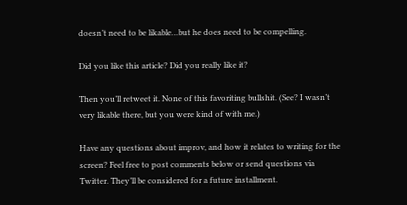doesn’t need to be likable…but he does need to be compelling.

Did you like this article? Did you really like it?

Then you’ll retweet it. None of this favoriting bullshit. (See? I wasn’t very likable there, but you were kind of with me.)

Have any questions about improv, and how it relates to writing for the screen? Feel free to post comments below or send questions via Twitter. They’ll be considered for a future installment.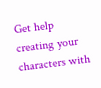Get help creating your characters with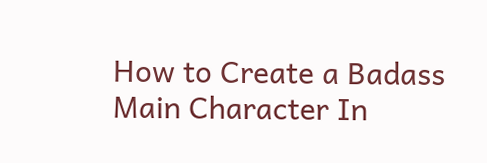How to Create a Badass Main Character In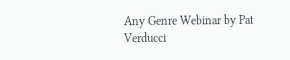Any Genre Webinar by Pat Verducci